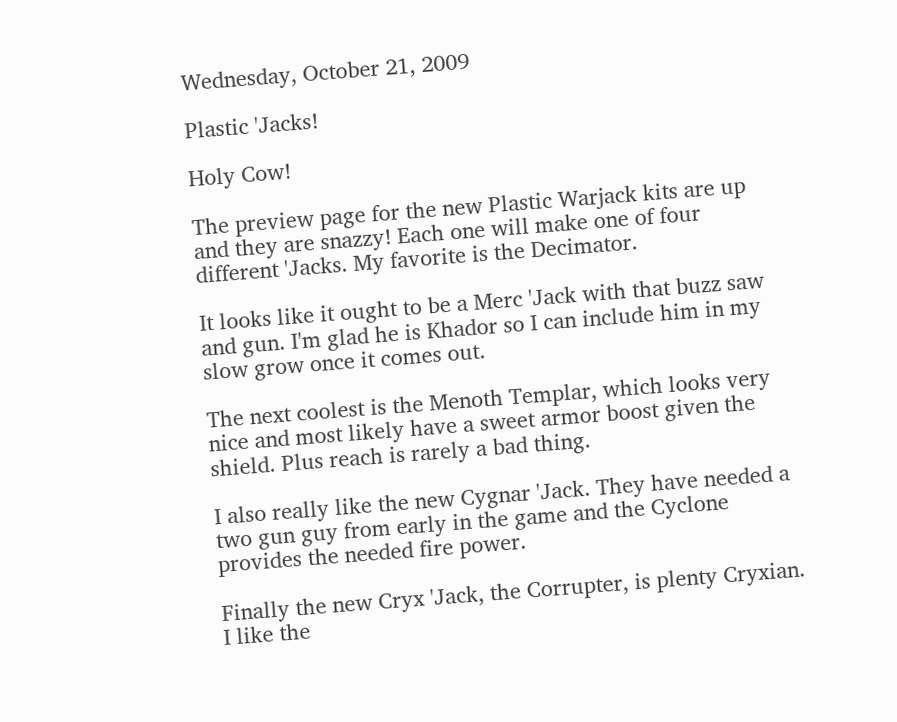Wednesday, October 21, 2009

Plastic 'Jacks!

Holy Cow!

The preview page for the new Plastic Warjack kits are up and they are snazzy! Each one will make one of four different 'Jacks. My favorite is the Decimator.

It looks like it ought to be a Merc 'Jack with that buzz saw and gun. I'm glad he is Khador so I can include him in my slow grow once it comes out.

The next coolest is the Menoth Templar, which looks very nice and most likely have a sweet armor boost given the shield. Plus reach is rarely a bad thing.

I also really like the new Cygnar 'Jack. They have needed a two gun guy from early in the game and the Cyclone provides the needed fire power.

Finally the new Cryx 'Jack, the Corrupter, is plenty Cryxian. I like the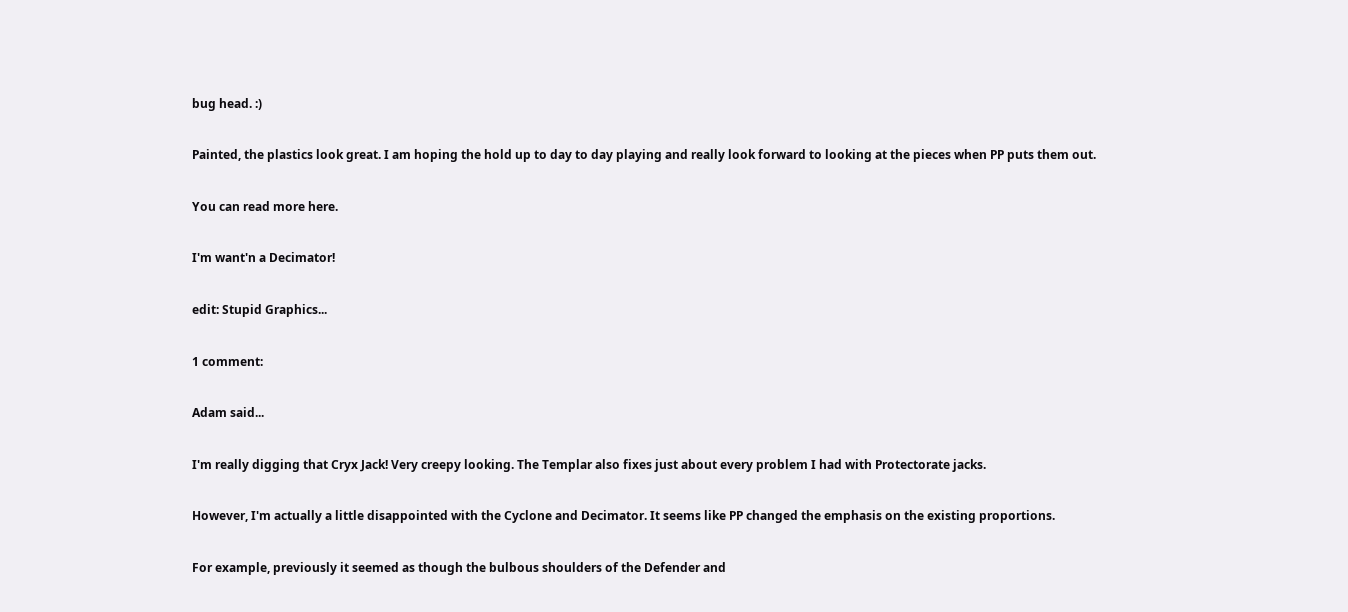bug head. :)

Painted, the plastics look great. I am hoping the hold up to day to day playing and really look forward to looking at the pieces when PP puts them out.

You can read more here.

I'm want'n a Decimator!

edit: Stupid Graphics...

1 comment:

Adam said...

I'm really digging that Cryx Jack! Very creepy looking. The Templar also fixes just about every problem I had with Protectorate jacks.

However, I'm actually a little disappointed with the Cyclone and Decimator. It seems like PP changed the emphasis on the existing proportions.

For example, previously it seemed as though the bulbous shoulders of the Defender and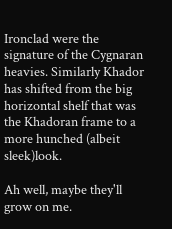Ironclad were the signature of the Cygnaran heavies. Similarly Khador has shifted from the big horizontal shelf that was the Khadoran frame to a more hunched (albeit sleek)look.

Ah well, maybe they'll grow on me.